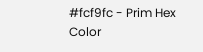#fcf9fc - Prim Hex Color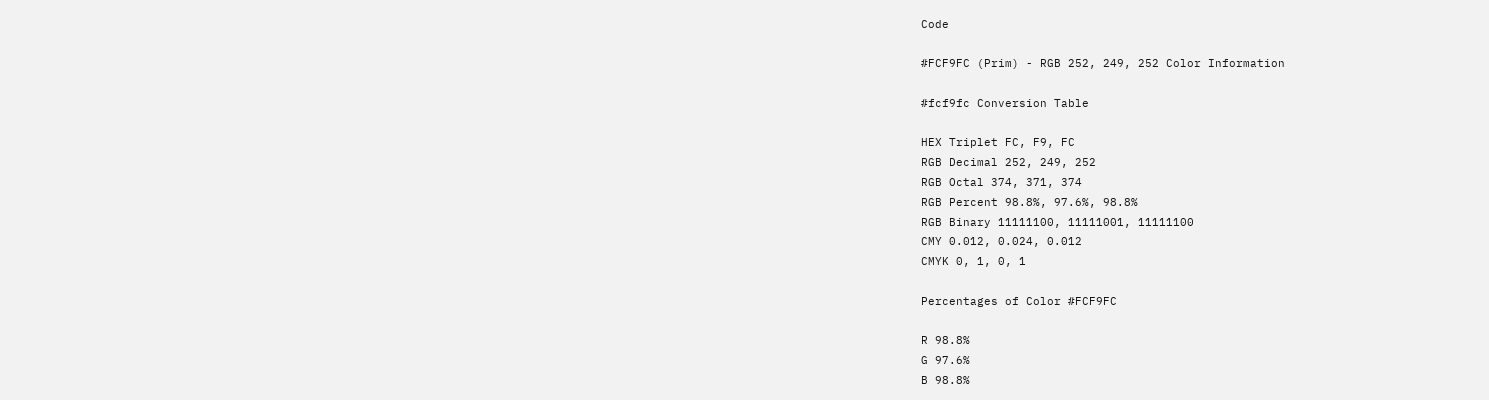Code

#FCF9FC (Prim) - RGB 252, 249, 252 Color Information

#fcf9fc Conversion Table

HEX Triplet FC, F9, FC
RGB Decimal 252, 249, 252
RGB Octal 374, 371, 374
RGB Percent 98.8%, 97.6%, 98.8%
RGB Binary 11111100, 11111001, 11111100
CMY 0.012, 0.024, 0.012
CMYK 0, 1, 0, 1

Percentages of Color #FCF9FC

R 98.8%
G 97.6%
B 98.8%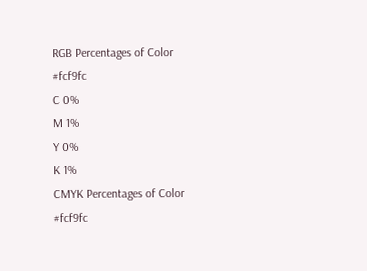RGB Percentages of Color #fcf9fc
C 0%
M 1%
Y 0%
K 1%
CMYK Percentages of Color #fcf9fc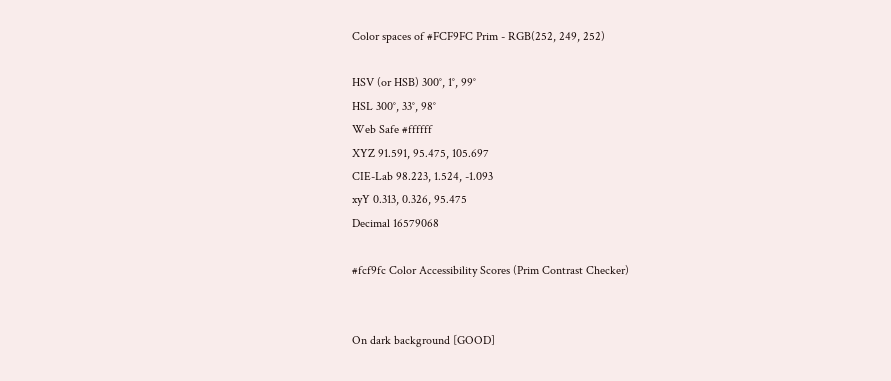Color spaces of #FCF9FC Prim - RGB(252, 249, 252)

HSV (or HSB) 300°, 1°, 99°
HSL 300°, 33°, 98°
Web Safe #ffffff
XYZ 91.591, 95.475, 105.697
CIE-Lab 98.223, 1.524, -1.093
xyY 0.313, 0.326, 95.475
Decimal 16579068

#fcf9fc Color Accessibility Scores (Prim Contrast Checker)


On dark background [GOOD]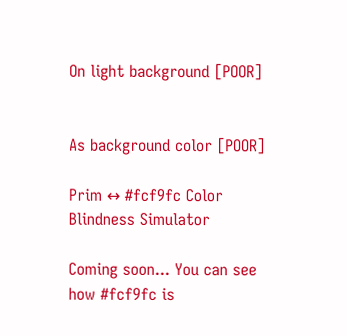On light background [POOR]


As background color [POOR]

Prim ↔ #fcf9fc Color Blindness Simulator

Coming soon... You can see how #fcf9fc is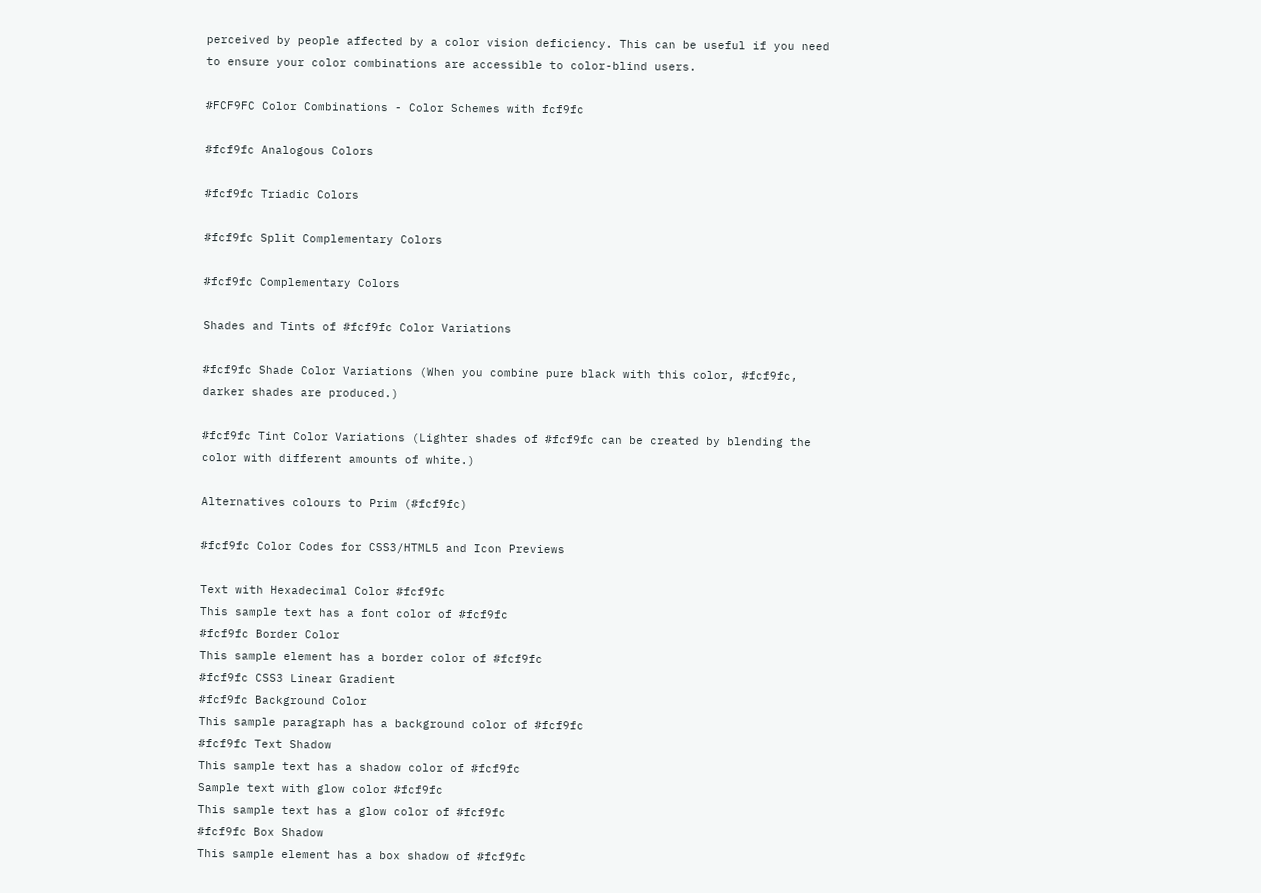perceived by people affected by a color vision deficiency. This can be useful if you need to ensure your color combinations are accessible to color-blind users.

#FCF9FC Color Combinations - Color Schemes with fcf9fc

#fcf9fc Analogous Colors

#fcf9fc Triadic Colors

#fcf9fc Split Complementary Colors

#fcf9fc Complementary Colors

Shades and Tints of #fcf9fc Color Variations

#fcf9fc Shade Color Variations (When you combine pure black with this color, #fcf9fc, darker shades are produced.)

#fcf9fc Tint Color Variations (Lighter shades of #fcf9fc can be created by blending the color with different amounts of white.)

Alternatives colours to Prim (#fcf9fc)

#fcf9fc Color Codes for CSS3/HTML5 and Icon Previews

Text with Hexadecimal Color #fcf9fc
This sample text has a font color of #fcf9fc
#fcf9fc Border Color
This sample element has a border color of #fcf9fc
#fcf9fc CSS3 Linear Gradient
#fcf9fc Background Color
This sample paragraph has a background color of #fcf9fc
#fcf9fc Text Shadow
This sample text has a shadow color of #fcf9fc
Sample text with glow color #fcf9fc
This sample text has a glow color of #fcf9fc
#fcf9fc Box Shadow
This sample element has a box shadow of #fcf9fc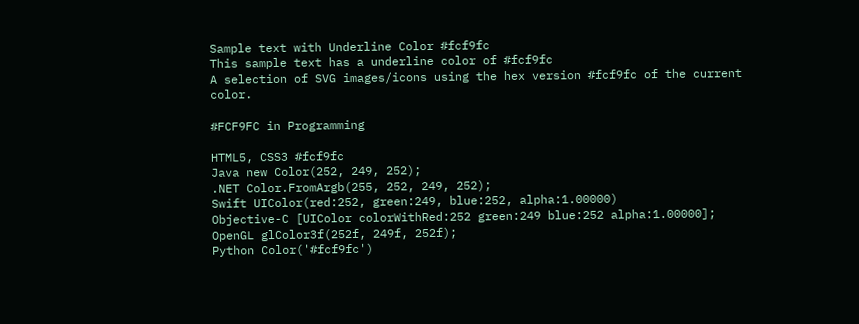Sample text with Underline Color #fcf9fc
This sample text has a underline color of #fcf9fc
A selection of SVG images/icons using the hex version #fcf9fc of the current color.

#FCF9FC in Programming

HTML5, CSS3 #fcf9fc
Java new Color(252, 249, 252);
.NET Color.FromArgb(255, 252, 249, 252);
Swift UIColor(red:252, green:249, blue:252, alpha:1.00000)
Objective-C [UIColor colorWithRed:252 green:249 blue:252 alpha:1.00000];
OpenGL glColor3f(252f, 249f, 252f);
Python Color('#fcf9fc')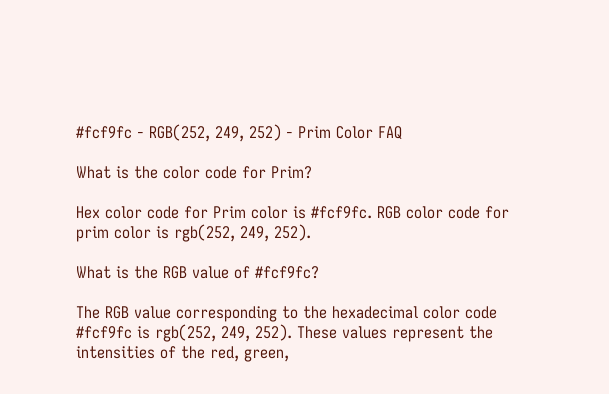#fcf9fc - RGB(252, 249, 252) - Prim Color FAQ

What is the color code for Prim?

Hex color code for Prim color is #fcf9fc. RGB color code for prim color is rgb(252, 249, 252).

What is the RGB value of #fcf9fc?

The RGB value corresponding to the hexadecimal color code #fcf9fc is rgb(252, 249, 252). These values represent the intensities of the red, green,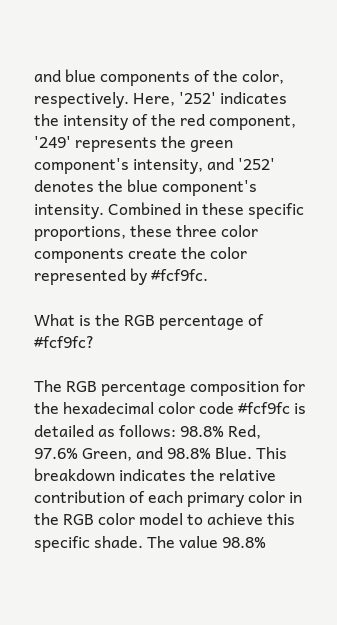and blue components of the color, respectively. Here, '252' indicates the intensity of the red component, '249' represents the green component's intensity, and '252' denotes the blue component's intensity. Combined in these specific proportions, these three color components create the color represented by #fcf9fc.

What is the RGB percentage of #fcf9fc?

The RGB percentage composition for the hexadecimal color code #fcf9fc is detailed as follows: 98.8% Red, 97.6% Green, and 98.8% Blue. This breakdown indicates the relative contribution of each primary color in the RGB color model to achieve this specific shade. The value 98.8%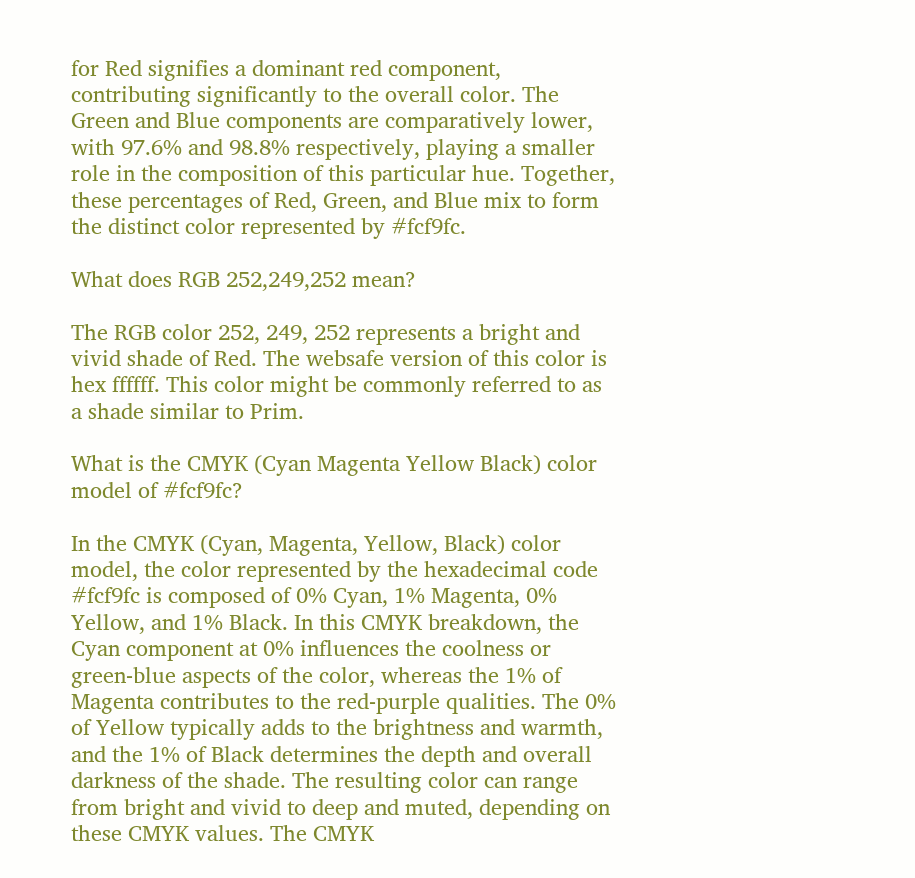for Red signifies a dominant red component, contributing significantly to the overall color. The Green and Blue components are comparatively lower, with 97.6% and 98.8% respectively, playing a smaller role in the composition of this particular hue. Together, these percentages of Red, Green, and Blue mix to form the distinct color represented by #fcf9fc.

What does RGB 252,249,252 mean?

The RGB color 252, 249, 252 represents a bright and vivid shade of Red. The websafe version of this color is hex ffffff. This color might be commonly referred to as a shade similar to Prim.

What is the CMYK (Cyan Magenta Yellow Black) color model of #fcf9fc?

In the CMYK (Cyan, Magenta, Yellow, Black) color model, the color represented by the hexadecimal code #fcf9fc is composed of 0% Cyan, 1% Magenta, 0% Yellow, and 1% Black. In this CMYK breakdown, the Cyan component at 0% influences the coolness or green-blue aspects of the color, whereas the 1% of Magenta contributes to the red-purple qualities. The 0% of Yellow typically adds to the brightness and warmth, and the 1% of Black determines the depth and overall darkness of the shade. The resulting color can range from bright and vivid to deep and muted, depending on these CMYK values. The CMYK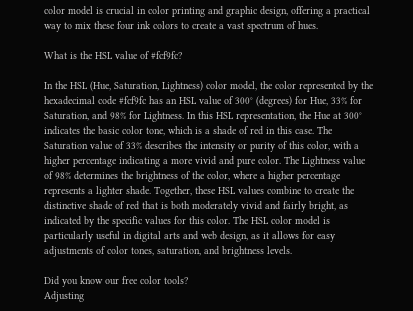color model is crucial in color printing and graphic design, offering a practical way to mix these four ink colors to create a vast spectrum of hues.

What is the HSL value of #fcf9fc?

In the HSL (Hue, Saturation, Lightness) color model, the color represented by the hexadecimal code #fcf9fc has an HSL value of 300° (degrees) for Hue, 33% for Saturation, and 98% for Lightness. In this HSL representation, the Hue at 300° indicates the basic color tone, which is a shade of red in this case. The Saturation value of 33% describes the intensity or purity of this color, with a higher percentage indicating a more vivid and pure color. The Lightness value of 98% determines the brightness of the color, where a higher percentage represents a lighter shade. Together, these HSL values combine to create the distinctive shade of red that is both moderately vivid and fairly bright, as indicated by the specific values for this color. The HSL color model is particularly useful in digital arts and web design, as it allows for easy adjustments of color tones, saturation, and brightness levels.

Did you know our free color tools?
Adjusting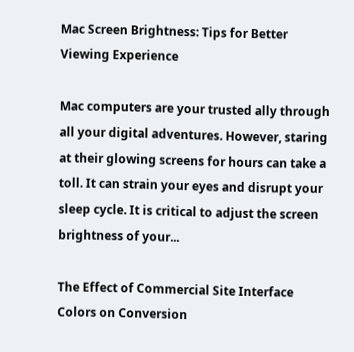Mac Screen Brightness: Tips for Better Viewing Experience

Mac computers are your trusted ally through all your digital adventures. However, staring at their glowing screens for hours can take a toll. It can strain your eyes and disrupt your sleep cycle. It is critical to adjust the screen brightness of your...

The Effect of Commercial Site Interface Colors on Conversion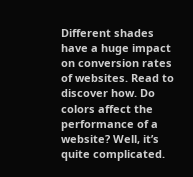Different shades have a huge impact on conversion rates of websites. Read to discover how. Do colors affect the performance of a website? Well, it’s quite complicated.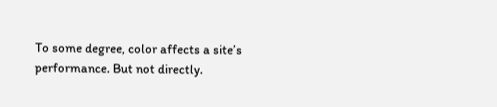To some degree, color affects a site’s performance. But not directly.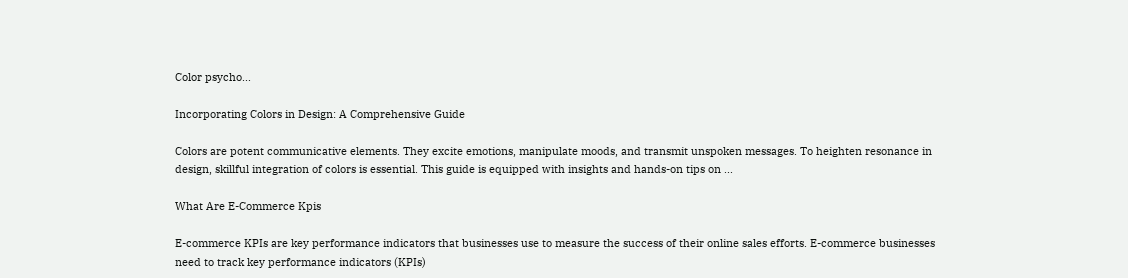Color psycho...

Incorporating Colors in Design: A Comprehensive Guide

Colors are potent communicative elements. They excite emotions, manipulate moods, and transmit unspoken messages. To heighten resonance in design, skillful integration of colors is essential. This guide is equipped with insights and hands-on tips on ...

What Are E-Commerce Kpis

E-commerce KPIs are key performance indicators that businesses use to measure the success of their online sales efforts. E-commerce businesses need to track key performance indicators (KPIs)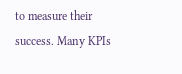to measure their success. Many KPIs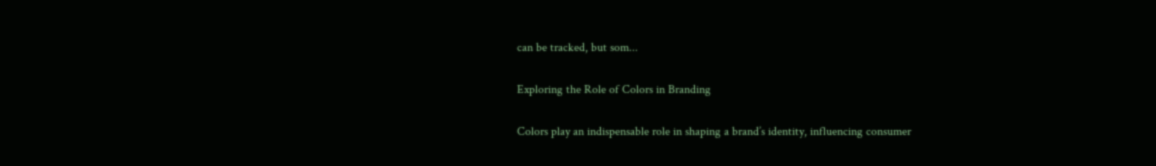can be tracked, but som...

Exploring the Role of Colors in Branding

Colors play an indispensable role in shaping a brand’s identity, influencing consumer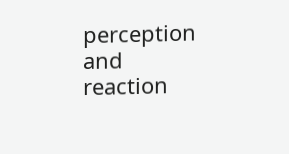perception and reaction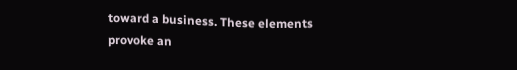toward a business. These elements provoke an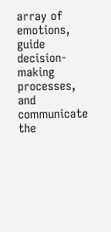array of emotions, guide decision-making processes, and communicate the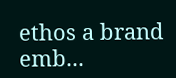ethos a brand emb...